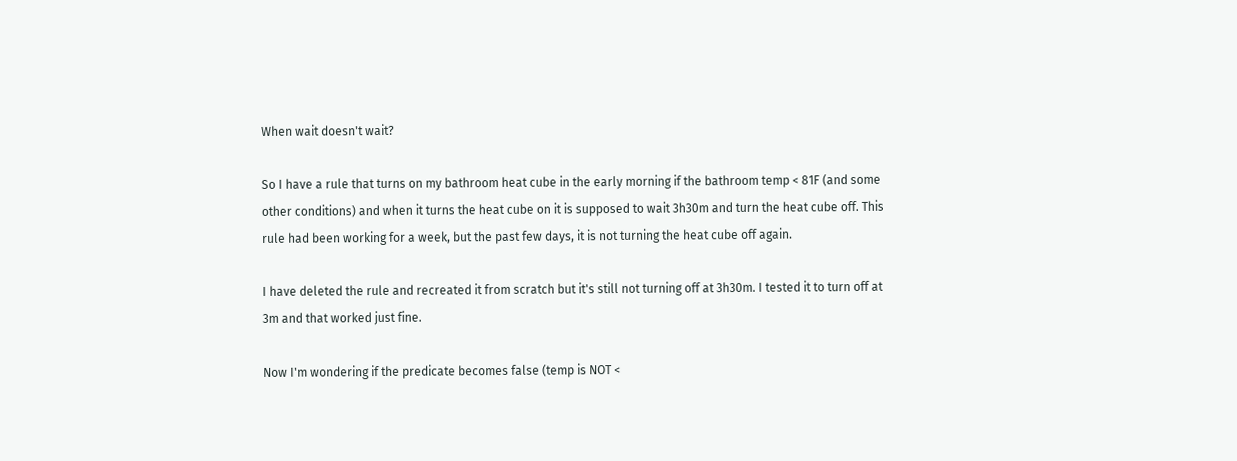When wait doesn't wait?

So I have a rule that turns on my bathroom heat cube in the early morning if the bathroom temp < 81F (and some other conditions) and when it turns the heat cube on it is supposed to wait 3h30m and turn the heat cube off. This rule had been working for a week, but the past few days, it is not turning the heat cube off again.

I have deleted the rule and recreated it from scratch but it's still not turning off at 3h30m. I tested it to turn off at 3m and that worked just fine.

Now I'm wondering if the predicate becomes false (temp is NOT <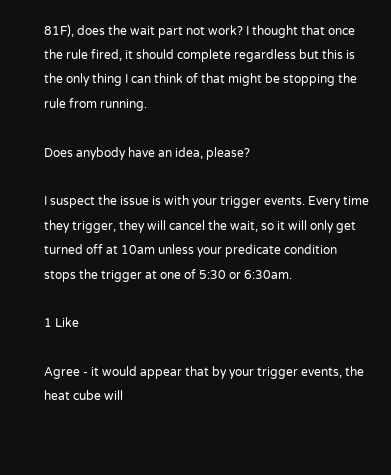81F), does the wait part not work? I thought that once the rule fired, it should complete regardless but this is the only thing I can think of that might be stopping the rule from running.

Does anybody have an idea, please?

I suspect the issue is with your trigger events. Every time they trigger, they will cancel the wait, so it will only get turned off at 10am unless your predicate condition stops the trigger at one of 5:30 or 6:30am.

1 Like

Agree - it would appear that by your trigger events, the heat cube will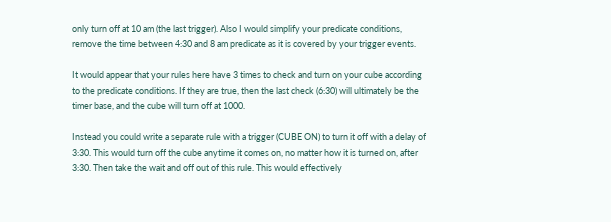only turn off at 10 am (the last trigger). Also I would simplify your predicate conditions, remove the time between 4:30 and 8 am predicate as it is covered by your trigger events.

It would appear that your rules here have 3 times to check and turn on your cube according to the predicate conditions. If they are true, then the last check (6:30) will ultimately be the timer base, and the cube will turn off at 1000.

Instead you could write a separate rule with a trigger (CUBE ON) to turn it off with a delay of 3:30. This would turn off the cube anytime it comes on, no matter how it is turned on, after 3:30. Then take the wait and off out of this rule. This would effectively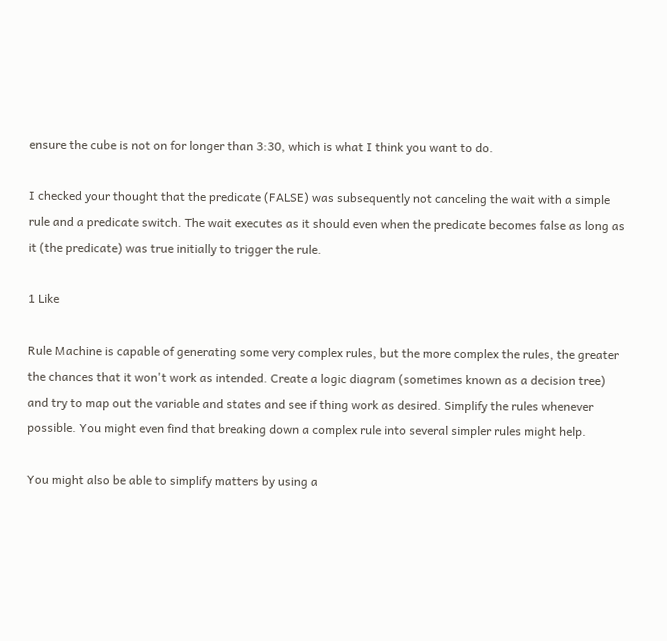ensure the cube is not on for longer than 3:30, which is what I think you want to do.

I checked your thought that the predicate (FALSE) was subsequently not canceling the wait with a simple rule and a predicate switch. The wait executes as it should even when the predicate becomes false as long as it (the predicate) was true initially to trigger the rule.

1 Like

Rule Machine is capable of generating some very complex rules, but the more complex the rules, the greater the chances that it won't work as intended. Create a logic diagram (sometimes known as a decision tree) and try to map out the variable and states and see if thing work as desired. Simplify the rules whenever possible. You might even find that breaking down a complex rule into several simpler rules might help.

You might also be able to simplify matters by using a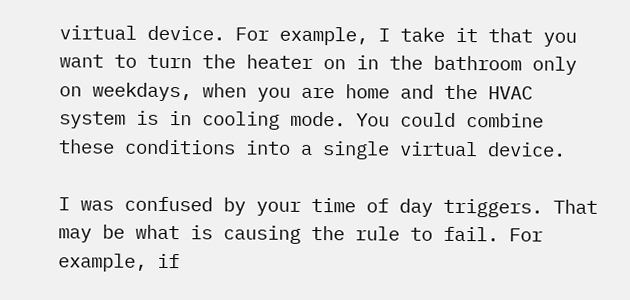virtual device. For example, I take it that you want to turn the heater on in the bathroom only on weekdays, when you are home and the HVAC system is in cooling mode. You could combine these conditions into a single virtual device.

I was confused by your time of day triggers. That may be what is causing the rule to fail. For example, if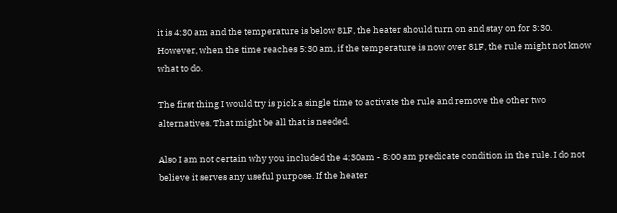it is 4:30 am and the temperature is below 81F, the heater should turn on and stay on for 3:30. However, when the time reaches 5:30 am, if the temperature is now over 81F, the rule might not know what to do.

The first thing I would try is pick a single time to activate the rule and remove the other two alternatives. That might be all that is needed.

Also I am not certain why you included the 4:30am - 8:00 am predicate condition in the rule. I do not believe it serves any useful purpose. If the heater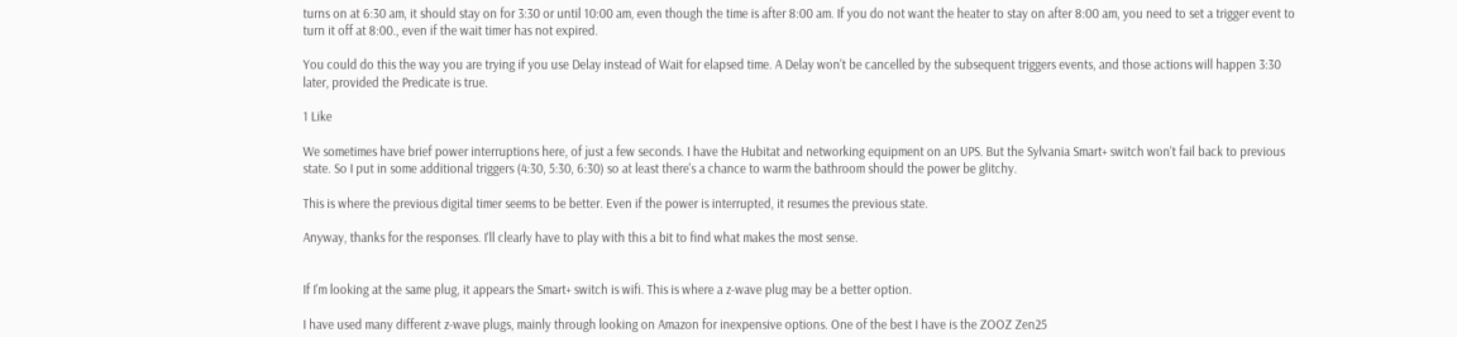turns on at 6:30 am, it should stay on for 3:30 or until 10:00 am, even though the time is after 8:00 am. If you do not want the heater to stay on after 8:00 am, you need to set a trigger event to turn it off at 8:00., even if the wait timer has not expired.

You could do this the way you are trying if you use Delay instead of Wait for elapsed time. A Delay won't be cancelled by the subsequent triggers events, and those actions will happen 3:30 later, provided the Predicate is true.

1 Like

We sometimes have brief power interruptions here, of just a few seconds. I have the Hubitat and networking equipment on an UPS. But the Sylvania Smart+ switch won't fail back to previous state. So I put in some additional triggers (4:30, 5:30, 6:30) so at least there's a chance to warm the bathroom should the power be glitchy.

This is where the previous digital timer seems to be better. Even if the power is interrupted, it resumes the previous state.

Anyway, thanks for the responses. I'll clearly have to play with this a bit to find what makes the most sense.


If I'm looking at the same plug, it appears the Smart+ switch is wifi. This is where a z-wave plug may be a better option.

I have used many different z-wave plugs, mainly through looking on Amazon for inexpensive options. One of the best I have is the ZOOZ Zen25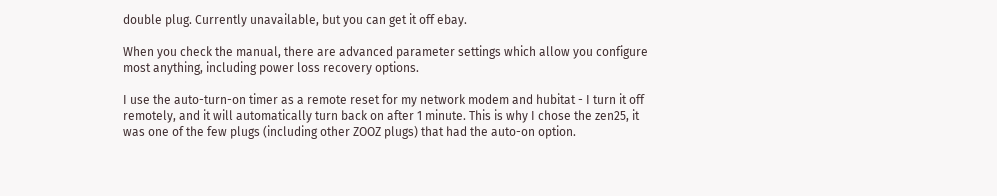double plug. Currently unavailable, but you can get it off ebay.

When you check the manual, there are advanced parameter settings which allow you configure most anything, including power loss recovery options.

I use the auto-turn-on timer as a remote reset for my network modem and hubitat - I turn it off remotely, and it will automatically turn back on after 1 minute. This is why I chose the zen25, it was one of the few plugs (including other ZOOZ plugs) that had the auto-on option.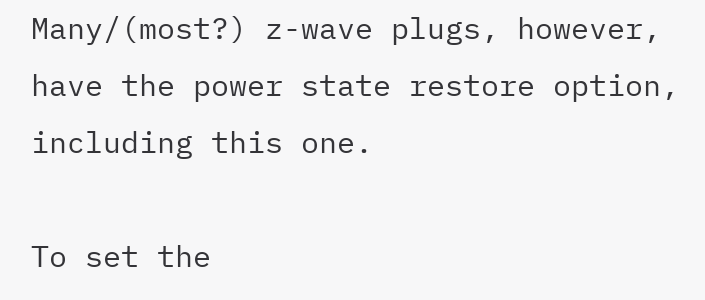Many/(most?) z-wave plugs, however, have the power state restore option, including this one.

To set the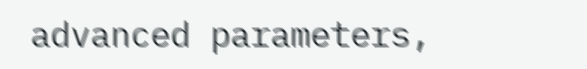advanced parameters,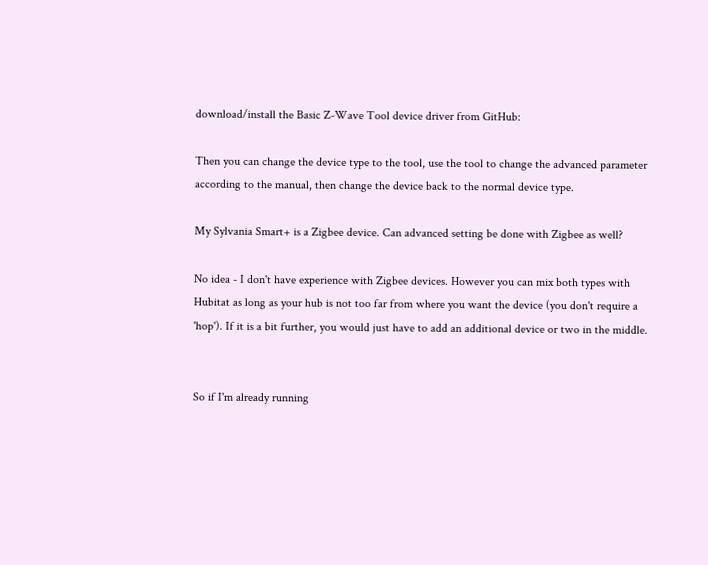download/install the Basic Z-Wave Tool device driver from GitHub:

Then you can change the device type to the tool, use the tool to change the advanced parameter according to the manual, then change the device back to the normal device type.

My Sylvania Smart+ is a Zigbee device. Can advanced setting be done with Zigbee as well?

No idea - I don't have experience with Zigbee devices. However you can mix both types with Hubitat as long as your hub is not too far from where you want the device (you don't require a 'hop'). If it is a bit further, you would just have to add an additional device or two in the middle.


So if I'm already running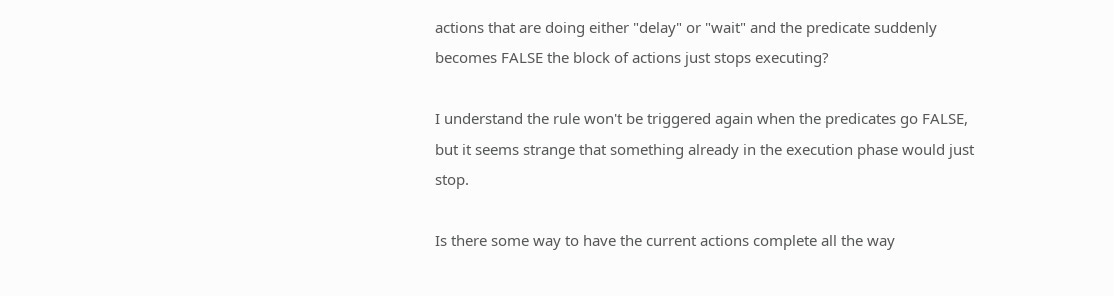actions that are doing either "delay" or "wait" and the predicate suddenly becomes FALSE the block of actions just stops executing?

I understand the rule won't be triggered again when the predicates go FALSE, but it seems strange that something already in the execution phase would just stop.

Is there some way to have the current actions complete all the way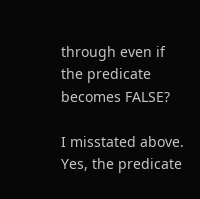through even if the predicate becomes FALSE?

I misstated above. Yes, the predicate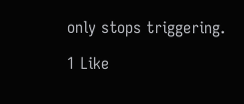only stops triggering.

1 Like